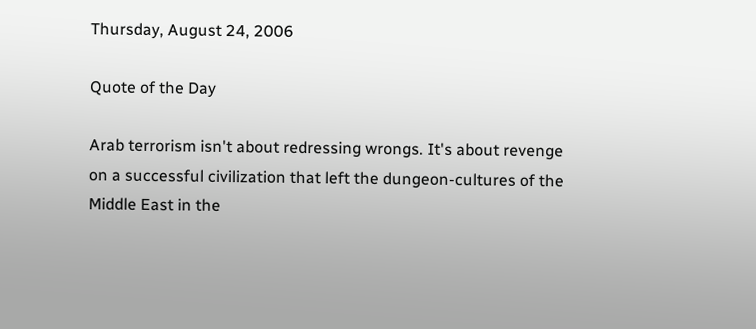Thursday, August 24, 2006

Quote of the Day

Arab terrorism isn't about redressing wrongs. It's about revenge on a successful civilization that left the dungeon-cultures of the Middle East in the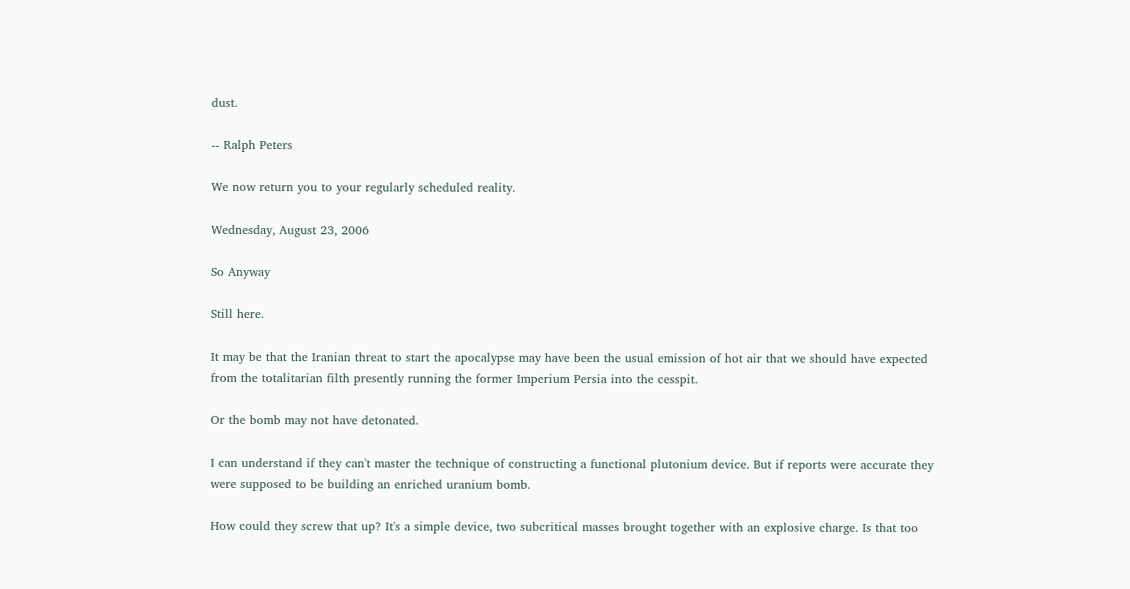dust.

-- Ralph Peters

We now return you to your regularly scheduled reality.

Wednesday, August 23, 2006

So Anyway

Still here.

It may be that the Iranian threat to start the apocalypse may have been the usual emission of hot air that we should have expected from the totalitarian filth presently running the former Imperium Persia into the cesspit.

Or the bomb may not have detonated.

I can understand if they can't master the technique of constructing a functional plutonium device. But if reports were accurate they were supposed to be building an enriched uranium bomb.

How could they screw that up? It's a simple device, two subcritical masses brought together with an explosive charge. Is that too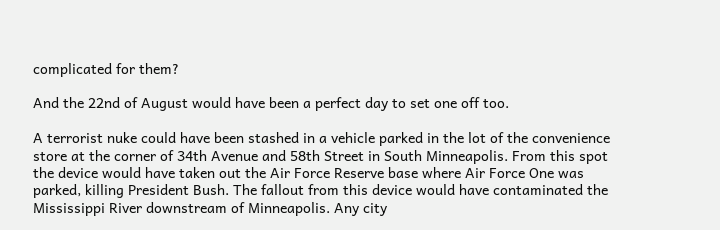complicated for them?

And the 22nd of August would have been a perfect day to set one off too.

A terrorist nuke could have been stashed in a vehicle parked in the lot of the convenience store at the corner of 34th Avenue and 58th Street in South Minneapolis. From this spot the device would have taken out the Air Force Reserve base where Air Force One was parked, killing President Bush. The fallout from this device would have contaminated the Mississippi River downstream of Minneapolis. Any city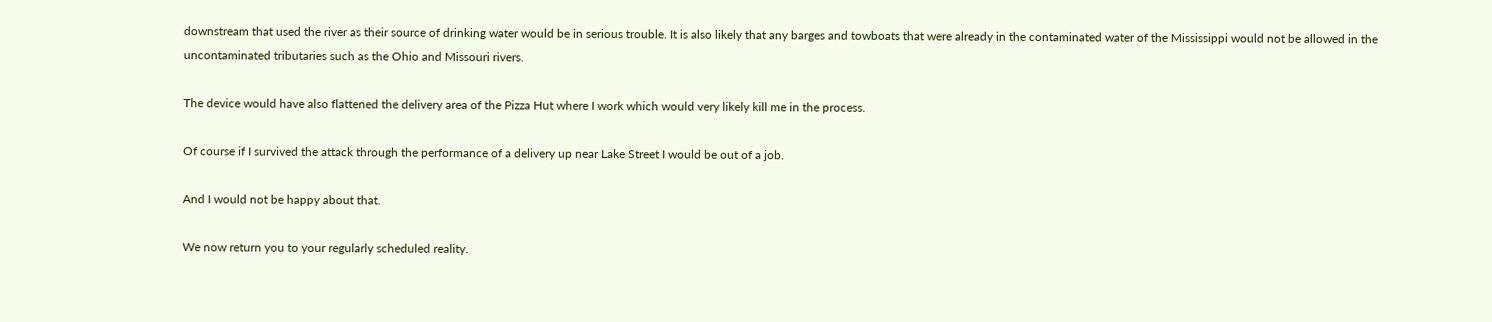downstream that used the river as their source of drinking water would be in serious trouble. It is also likely that any barges and towboats that were already in the contaminated water of the Mississippi would not be allowed in the uncontaminated tributaries such as the Ohio and Missouri rivers.

The device would have also flattened the delivery area of the Pizza Hut where I work which would very likely kill me in the process.

Of course if I survived the attack through the performance of a delivery up near Lake Street I would be out of a job.

And I would not be happy about that.

We now return you to your regularly scheduled reality.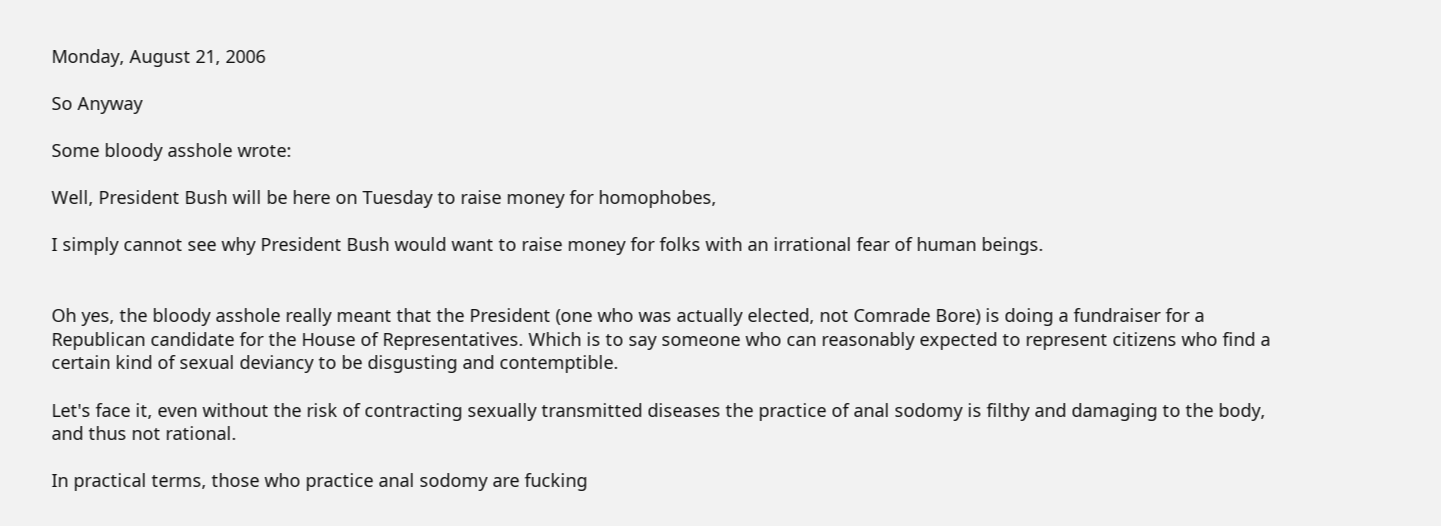Monday, August 21, 2006

So Anyway

Some bloody asshole wrote:

Well, President Bush will be here on Tuesday to raise money for homophobes,

I simply cannot see why President Bush would want to raise money for folks with an irrational fear of human beings.


Oh yes, the bloody asshole really meant that the President (one who was actually elected, not Comrade Bore) is doing a fundraiser for a Republican candidate for the House of Representatives. Which is to say someone who can reasonably expected to represent citizens who find a certain kind of sexual deviancy to be disgusting and contemptible.

Let's face it, even without the risk of contracting sexually transmitted diseases the practice of anal sodomy is filthy and damaging to the body, and thus not rational.

In practical terms, those who practice anal sodomy are fucking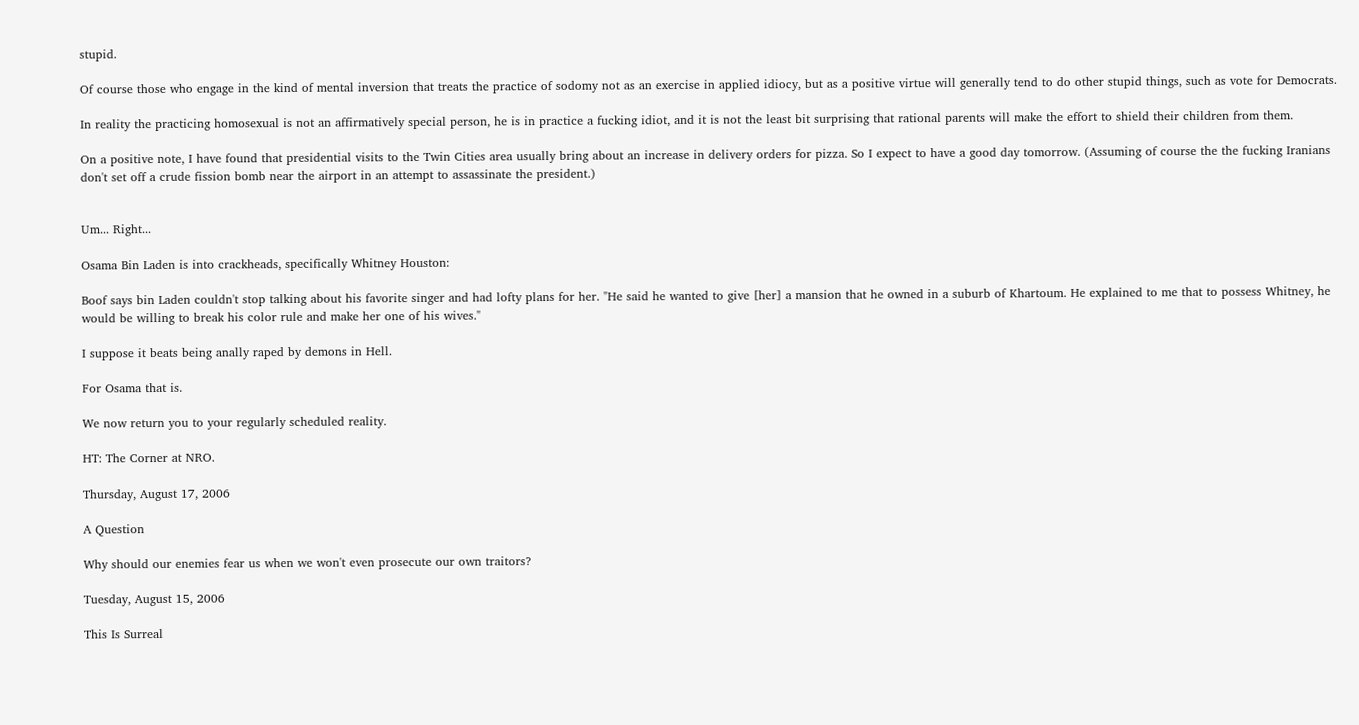stupid.

Of course those who engage in the kind of mental inversion that treats the practice of sodomy not as an exercise in applied idiocy, but as a positive virtue will generally tend to do other stupid things, such as vote for Democrats.

In reality the practicing homosexual is not an affirmatively special person, he is in practice a fucking idiot, and it is not the least bit surprising that rational parents will make the effort to shield their children from them.

On a positive note, I have found that presidential visits to the Twin Cities area usually bring about an increase in delivery orders for pizza. So I expect to have a good day tomorrow. (Assuming of course the the fucking Iranians don't set off a crude fission bomb near the airport in an attempt to assassinate the president.)


Um... Right...

Osama Bin Laden is into crackheads, specifically Whitney Houston:

Boof says bin Laden couldn't stop talking about his favorite singer and had lofty plans for her. "He said he wanted to give [her] a mansion that he owned in a suburb of Khartoum. He explained to me that to possess Whitney, he would be willing to break his color rule and make her one of his wives."

I suppose it beats being anally raped by demons in Hell.

For Osama that is.

We now return you to your regularly scheduled reality.

HT: The Corner at NRO.

Thursday, August 17, 2006

A Question

Why should our enemies fear us when we won't even prosecute our own traitors?

Tuesday, August 15, 2006

This Is Surreal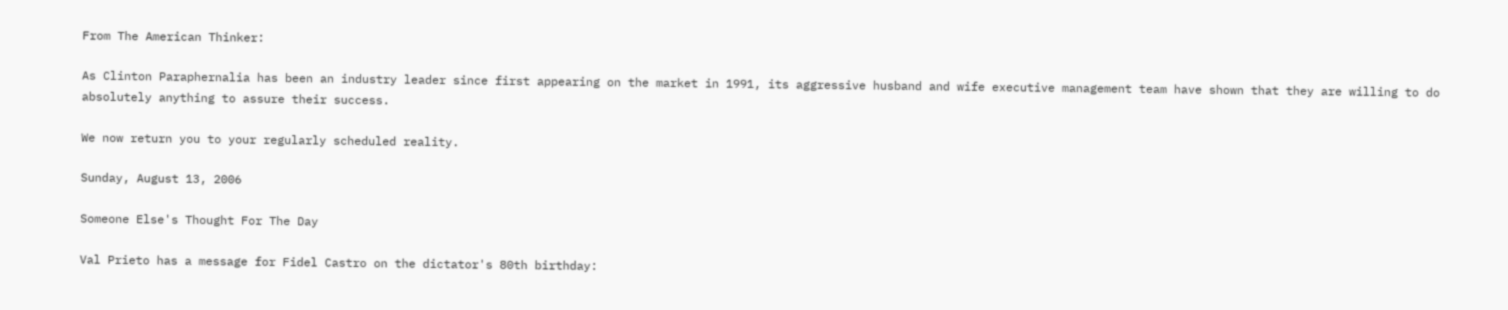From The American Thinker:

As Clinton Paraphernalia has been an industry leader since first appearing on the market in 1991, its aggressive husband and wife executive management team have shown that they are willing to do absolutely anything to assure their success.

We now return you to your regularly scheduled reality.

Sunday, August 13, 2006

Someone Else's Thought For The Day

Val Prieto has a message for Fidel Castro on the dictator's 80th birthday: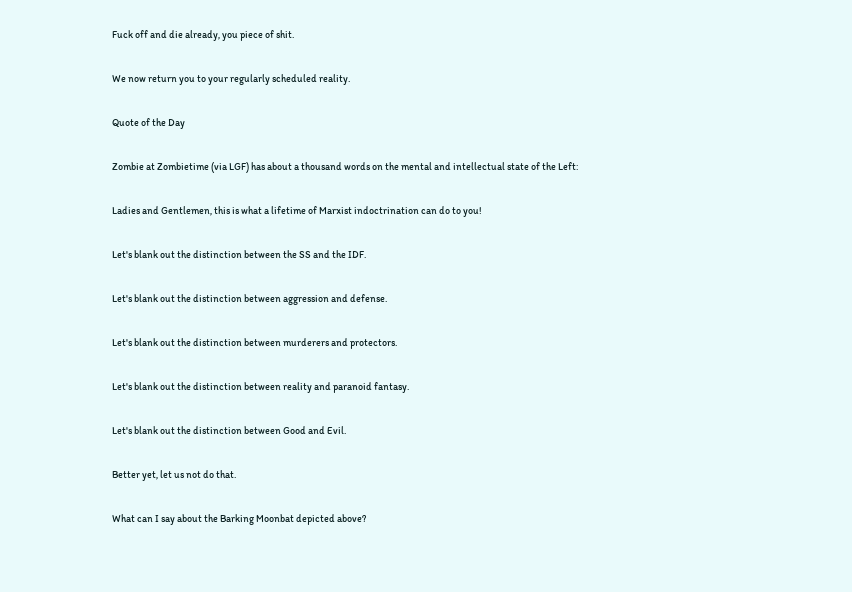Fuck off and die already, you piece of shit.

We now return you to your regularly scheduled reality.

Quote of the Day

Zombie at Zombietime (via LGF) has about a thousand words on the mental and intellectual state of the Left:

Ladies and Gentlemen, this is what a lifetime of Marxist indoctrination can do to you!

Let's blank out the distinction between the SS and the IDF.

Let's blank out the distinction between aggression and defense.

Let's blank out the distinction between murderers and protectors.

Let's blank out the distinction between reality and paranoid fantasy.

Let's blank out the distinction between Good and Evil.

Better yet, let us not do that.

What can I say about the Barking Moonbat depicted above?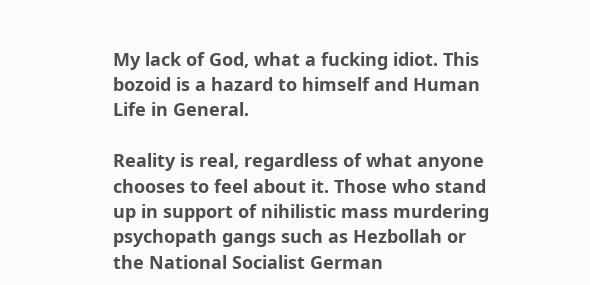My lack of God, what a fucking idiot. This bozoid is a hazard to himself and Human Life in General.

Reality is real, regardless of what anyone chooses to feel about it. Those who stand up in support of nihilistic mass murdering psychopath gangs such as Hezbollah or the National Socialist German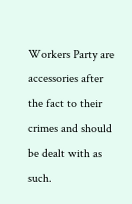Workers Party are accessories after the fact to their crimes and should be dealt with as such.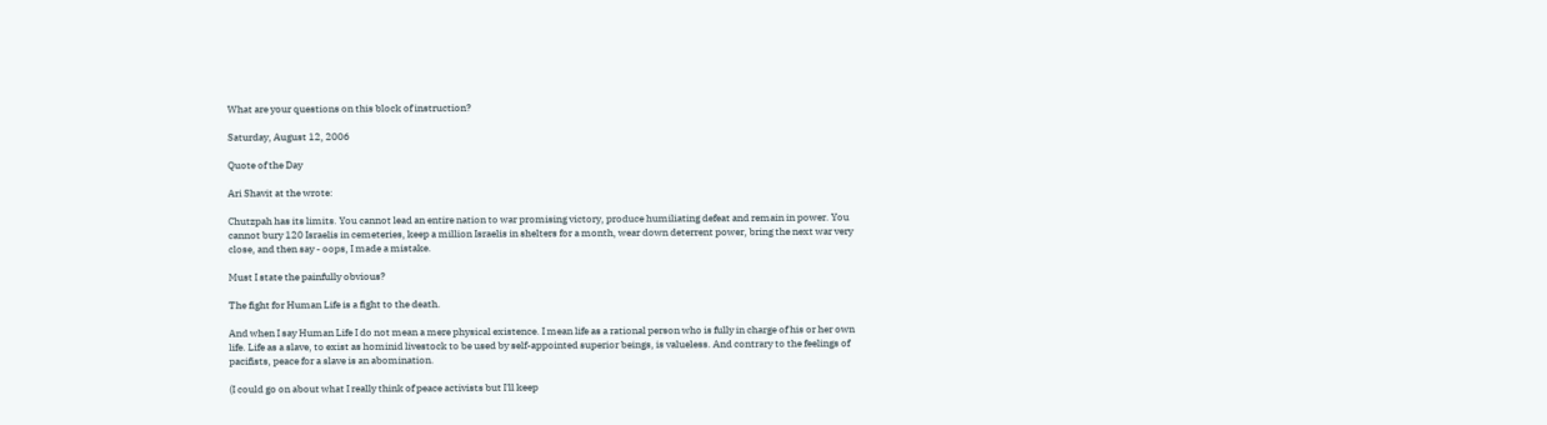What are your questions on this block of instruction?

Saturday, August 12, 2006

Quote of the Day

Ari Shavit at the wrote:

Chutzpah has its limits. You cannot lead an entire nation to war promising victory, produce humiliating defeat and remain in power. You cannot bury 120 Israelis in cemeteries, keep a million Israelis in shelters for a month, wear down deterrent power, bring the next war very close, and then say - oops, I made a mistake.

Must I state the painfully obvious?

The fight for Human Life is a fight to the death.

And when I say Human Life I do not mean a mere physical existence. I mean life as a rational person who is fully in charge of his or her own life. Life as a slave, to exist as hominid livestock to be used by self-appointed superior beings, is valueless. And contrary to the feelings of pacifists, peace for a slave is an abomination.

(I could go on about what I really think of peace activists but I'll keep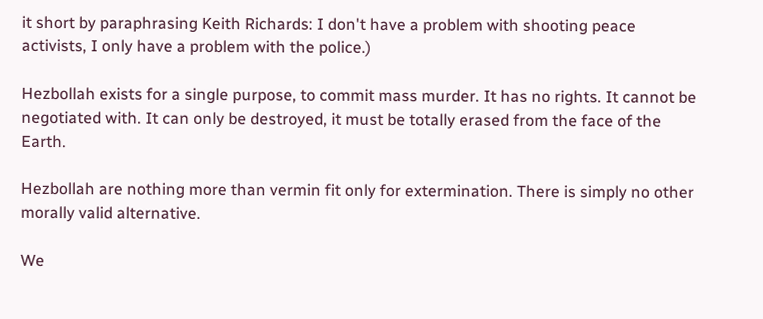it short by paraphrasing Keith Richards: I don't have a problem with shooting peace activists, I only have a problem with the police.)

Hezbollah exists for a single purpose, to commit mass murder. It has no rights. It cannot be negotiated with. It can only be destroyed, it must be totally erased from the face of the Earth.

Hezbollah are nothing more than vermin fit only for extermination. There is simply no other morally valid alternative.

We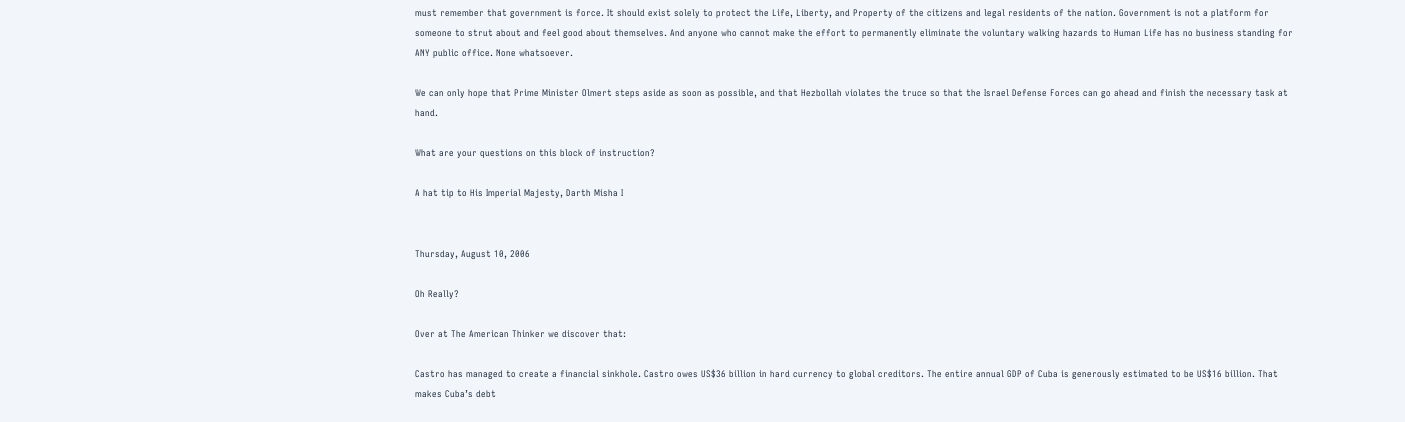must remember that government is force. It should exist solely to protect the Life, Liberty, and Property of the citizens and legal residents of the nation. Government is not a platform for someone to strut about and feel good about themselves. And anyone who cannot make the effort to permanently eliminate the voluntary walking hazards to Human Life has no business standing for ANY public office. None whatsoever.

We can only hope that Prime Minister Olmert steps aside as soon as possible, and that Hezbollah violates the truce so that the Israel Defense Forces can go ahead and finish the necessary task at hand.

What are your questions on this block of instruction?

A hat tip to His Imperial Majesty, Darth Misha I


Thursday, August 10, 2006

Oh Really?

Over at The American Thinker we discover that:

Castro has managed to create a financial sinkhole. Castro owes US$36 billion in hard currency to global creditors. The entire annual GDP of Cuba is generously estimated to be US$16 billion. That makes Cuba’s debt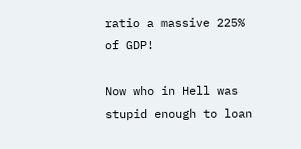ratio a massive 225% of GDP!

Now who in Hell was stupid enough to loan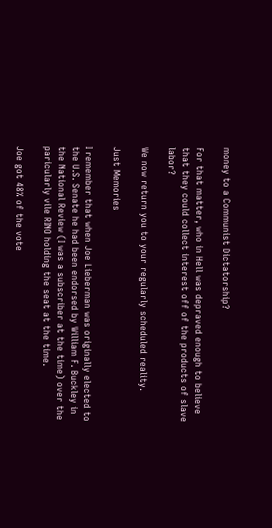money to a Communist Dictatorship?

For that matter, who in Hell was depraved enough to believe that they could collect interest off of the products of slave labor?

We now return you to your regularly scheduled reality.

Just Memories

I remember that when Joe Lieberman was originally elected to the U.S. Senate he had been endorsed by William F. Buckley in the National Review (I was a subscriber at the time) over the paricularly vile RINO holding the seat at the time.

Joe got 48% of the vote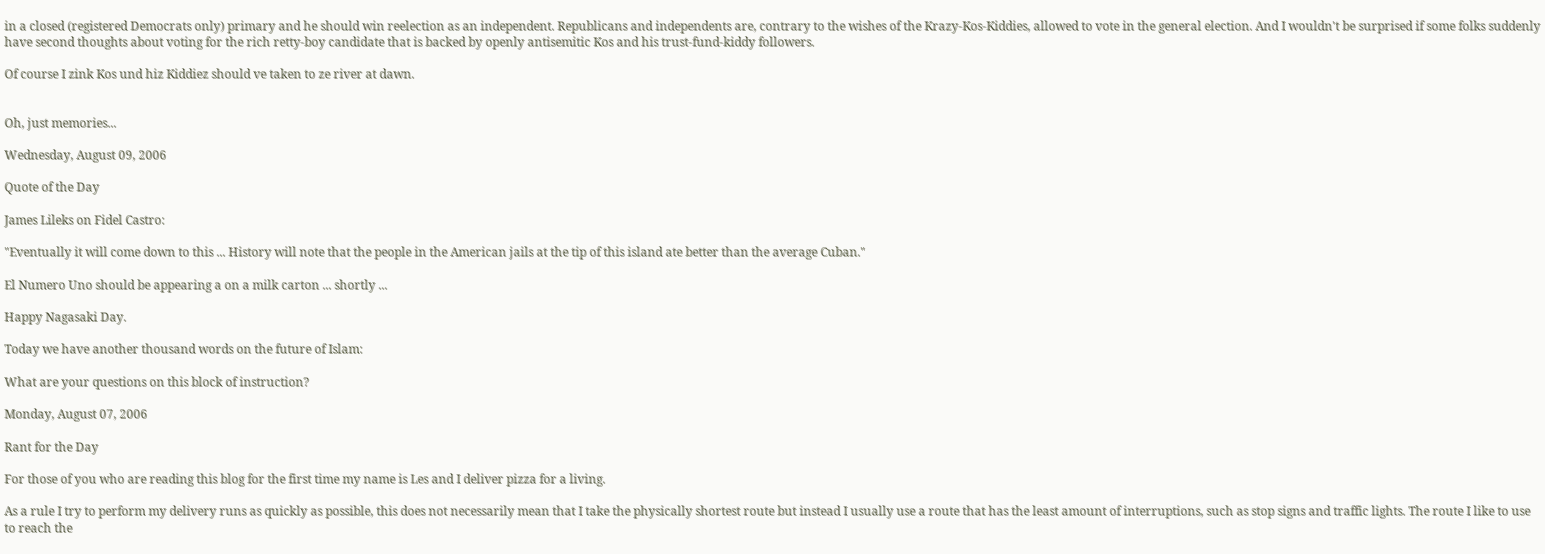in a closed (registered Democrats only) primary and he should win reelection as an independent. Republicans and independents are, contrary to the wishes of the Krazy-Kos-Kiddies, allowed to vote in the general election. And I wouldn't be surprised if some folks suddenly have second thoughts about voting for the rich retty-boy candidate that is backed by openly antisemitic Kos and his trust-fund-kiddy followers.

Of course I zink Kos und hiz Kiddiez should ve taken to ze river at dawn.


Oh, just memories...

Wednesday, August 09, 2006

Quote of the Day

James Lileks on Fidel Castro:

"Eventually it will come down to this ... History will note that the people in the American jails at the tip of this island ate better than the average Cuban."

El Numero Uno should be appearing a on a milk carton ... shortly ...

Happy Nagasaki Day.

Today we have another thousand words on the future of Islam:

What are your questions on this block of instruction?

Monday, August 07, 2006

Rant for the Day

For those of you who are reading this blog for the first time my name is Les and I deliver pizza for a living.

As a rule I try to perform my delivery runs as quickly as possible, this does not necessarily mean that I take the physically shortest route but instead I usually use a route that has the least amount of interruptions, such as stop signs and traffic lights. The route I like to use to reach the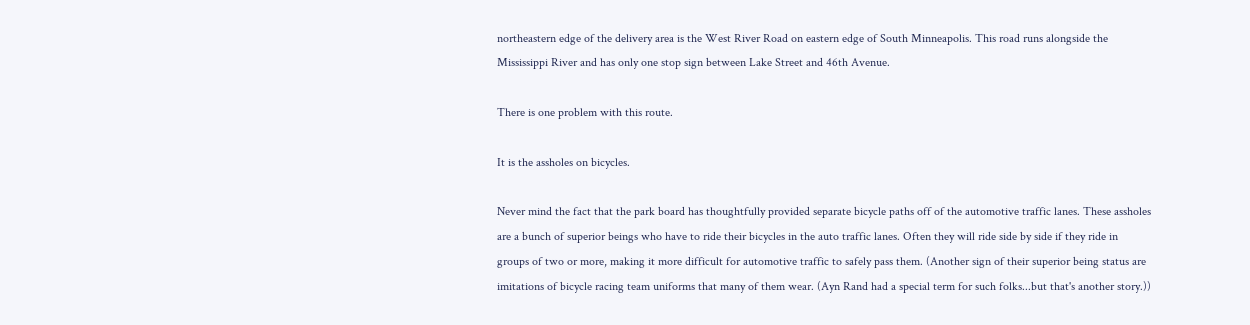northeastern edge of the delivery area is the West River Road on eastern edge of South Minneapolis. This road runs alongside the Mississippi River and has only one stop sign between Lake Street and 46th Avenue.

There is one problem with this route.

It is the assholes on bicycles.

Never mind the fact that the park board has thoughtfully provided separate bicycle paths off of the automotive traffic lanes. These assholes are a bunch of superior beings who have to ride their bicycles in the auto traffic lanes. Often they will ride side by side if they ride in groups of two or more, making it more difficult for automotive traffic to safely pass them. (Another sign of their superior being status are imitations of bicycle racing team uniforms that many of them wear. (Ayn Rand had a special term for such folks...but that's another story.))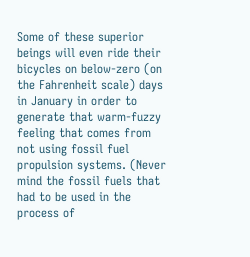Some of these superior beings will even ride their bicycles on below-zero (on the Fahrenheit scale) days in January in order to generate that warm-fuzzy feeling that comes from not using fossil fuel propulsion systems. (Never mind the fossil fuels that had to be used in the process of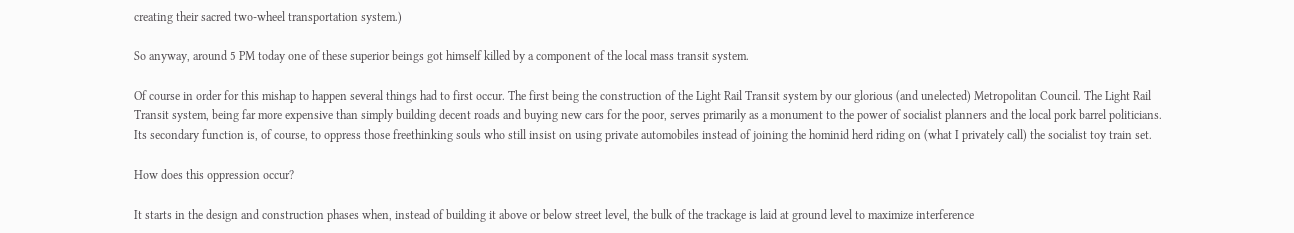creating their sacred two-wheel transportation system.)

So anyway, around 5 PM today one of these superior beings got himself killed by a component of the local mass transit system.

Of course in order for this mishap to happen several things had to first occur. The first being the construction of the Light Rail Transit system by our glorious (and unelected) Metropolitan Council. The Light Rail Transit system, being far more expensive than simply building decent roads and buying new cars for the poor, serves primarily as a monument to the power of socialist planners and the local pork barrel politicians. Its secondary function is, of course, to oppress those freethinking souls who still insist on using private automobiles instead of joining the hominid herd riding on (what I privately call) the socialist toy train set.

How does this oppression occur?

It starts in the design and construction phases when, instead of building it above or below street level, the bulk of the trackage is laid at ground level to maximize interference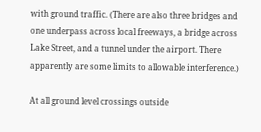with ground traffic. (There are also three bridges and one underpass across local freeways, a bridge across Lake Street, and a tunnel under the airport. There apparently are some limits to allowable interference.)

At all ground level crossings outside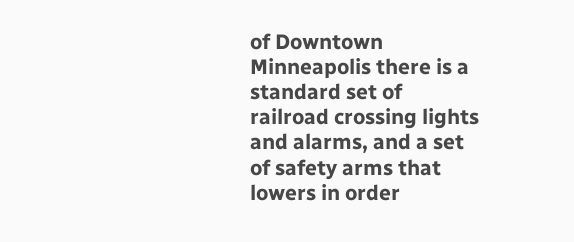of Downtown Minneapolis there is a standard set of railroad crossing lights and alarms, and a set of safety arms that lowers in order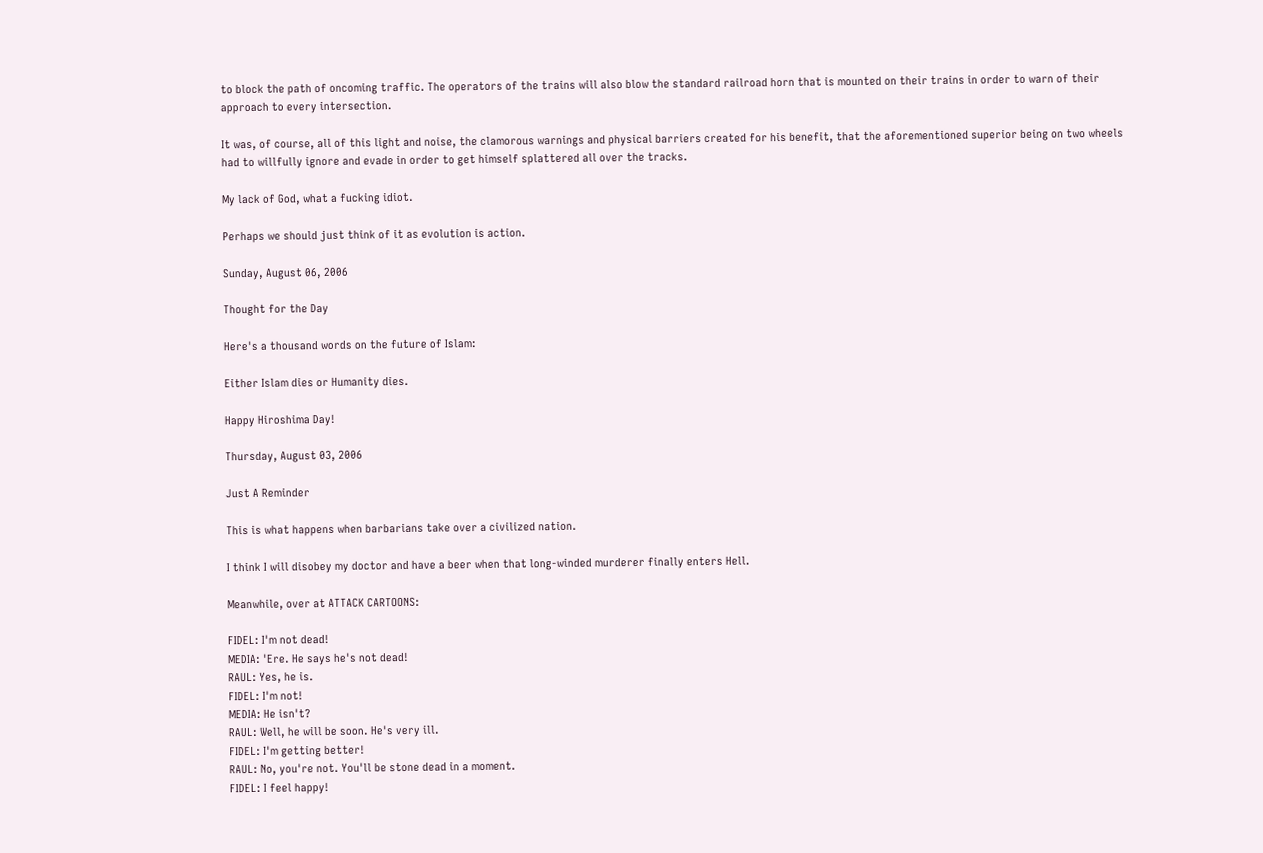to block the path of oncoming traffic. The operators of the trains will also blow the standard railroad horn that is mounted on their trains in order to warn of their approach to every intersection.

It was, of course, all of this light and noise, the clamorous warnings and physical barriers created for his benefit, that the aforementioned superior being on two wheels had to willfully ignore and evade in order to get himself splattered all over the tracks.

My lack of God, what a fucking idiot.

Perhaps we should just think of it as evolution is action.

Sunday, August 06, 2006

Thought for the Day

Here's a thousand words on the future of Islam:

Either Islam dies or Humanity dies.

Happy Hiroshima Day!

Thursday, August 03, 2006

Just A Reminder

This is what happens when barbarians take over a civilized nation.

I think I will disobey my doctor and have a beer when that long-winded murderer finally enters Hell.

Meanwhile, over at ATTACK CARTOONS:

FIDEL: I'm not dead!
MEDIA: 'Ere. He says he's not dead!
RAUL: Yes, he is.
FIDEL: I'm not!
MEDIA: He isn't?
RAUL: Well, he will be soon. He's very ill.
FIDEL: I'm getting better!
RAUL: No, you're not. You'll be stone dead in a moment.
FIDEL: I feel happy!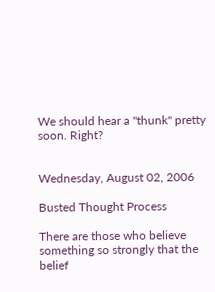We should hear a "thunk" pretty soon. Right?


Wednesday, August 02, 2006

Busted Thought Process

There are those who believe something so strongly that the belief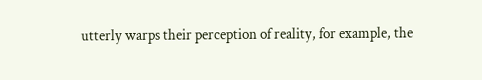utterly warps their perception of reality, for example, the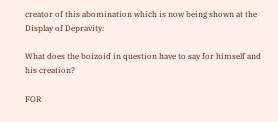creator of this abomination which is now being shown at the Display of Depravity:

What does the boizoid in question have to say for himself and his creation?

FOR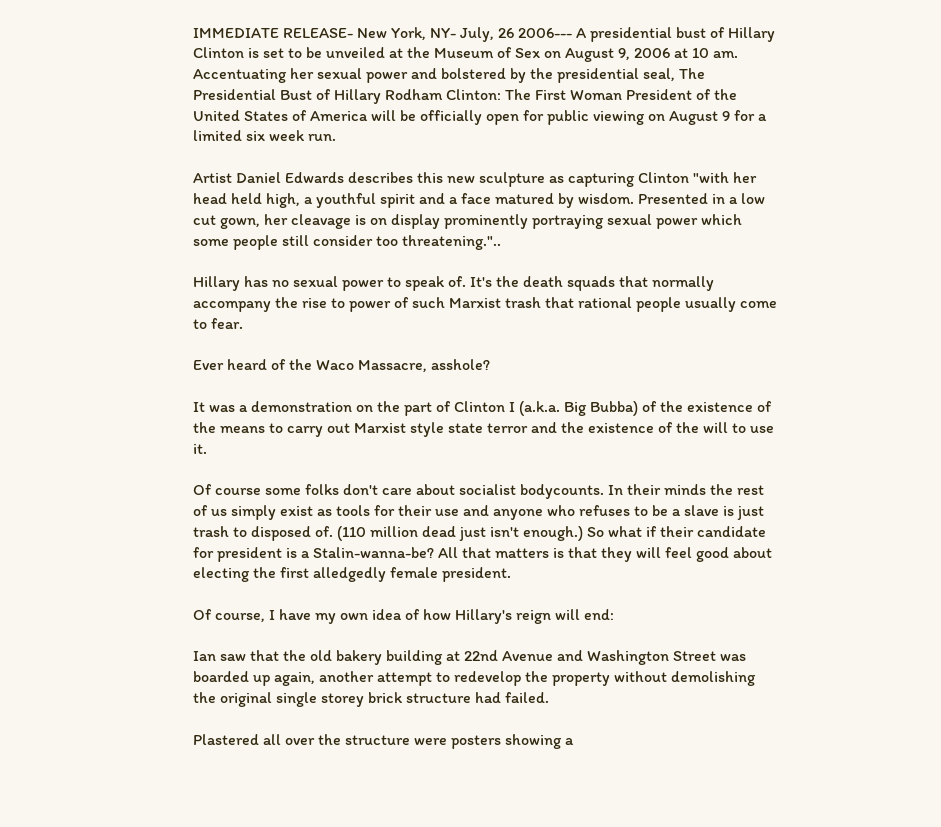IMMEDIATE RELEASE- New York, NY- July, 26 2006--- A presidential bust of Hillary Clinton is set to be unveiled at the Museum of Sex on August 9, 2006 at 10 am. Accentuating her sexual power and bolstered by the presidential seal, The Presidential Bust of Hillary Rodham Clinton: The First Woman President of the United States of America will be officially open for public viewing on August 9 for a limited six week run.

Artist Daniel Edwards describes this new sculpture as capturing Clinton "with her head held high, a youthful spirit and a face matured by wisdom. Presented in a low cut gown, her cleavage is on display prominently portraying sexual power which some people still consider too threatening."..

Hillary has no sexual power to speak of. It's the death squads that normally accompany the rise to power of such Marxist trash that rational people usually come to fear.

Ever heard of the Waco Massacre, asshole?

It was a demonstration on the part of Clinton I (a.k.a. Big Bubba) of the existence of the means to carry out Marxist style state terror and the existence of the will to use it.

Of course some folks don't care about socialist bodycounts. In their minds the rest of us simply exist as tools for their use and anyone who refuses to be a slave is just trash to disposed of. (110 million dead just isn't enough.) So what if their candidate for president is a Stalin-wanna-be? All that matters is that they will feel good about electing the first alledgedly female president.

Of course, I have my own idea of how Hillary's reign will end:

Ian saw that the old bakery building at 22nd Avenue and Washington Street was boarded up again, another attempt to redevelop the property without demolishing the original single storey brick structure had failed.

Plastered all over the structure were posters showing a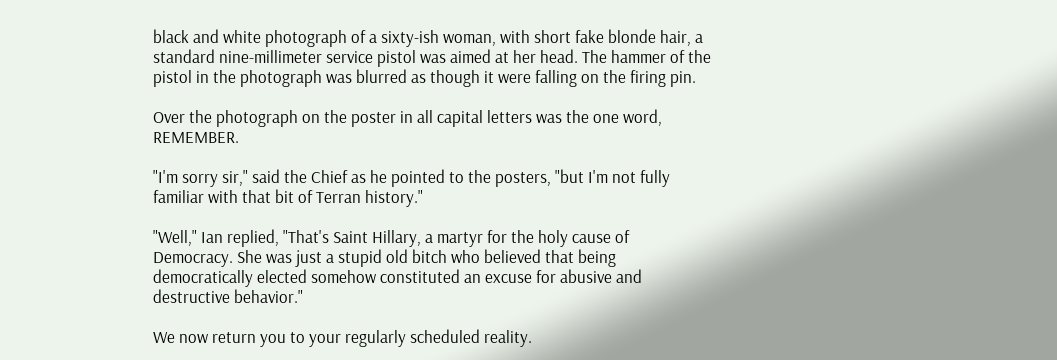black and white photograph of a sixty-ish woman, with short fake blonde hair, a standard nine-millimeter service pistol was aimed at her head. The hammer of the pistol in the photograph was blurred as though it were falling on the firing pin.

Over the photograph on the poster in all capital letters was the one word, REMEMBER.

"I'm sorry sir," said the Chief as he pointed to the posters, "but I'm not fully familiar with that bit of Terran history."

"Well," Ian replied, "That's Saint Hillary, a martyr for the holy cause of Democracy. She was just a stupid old bitch who believed that being democratically elected somehow constituted an excuse for abusive and destructive behavior."

We now return you to your regularly scheduled reality.